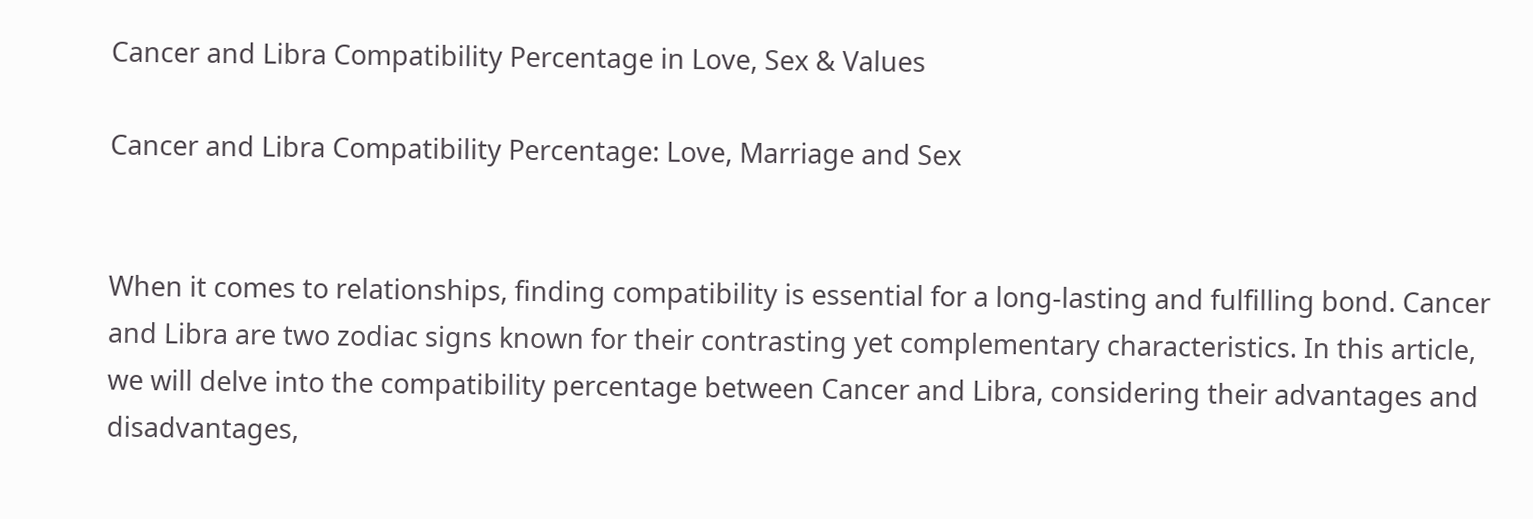Cancer and Libra Compatibility Percentage in Love, Sex & Values

Cancer and Libra Compatibility Percentage: Love, Marriage and Sex


When it comes to relationships, finding compatibility is essential for a long-lasting and fulfilling bond. Cancer and Libra are two zodiac signs known for their contrasting yet complementary characteristics. In this article, we will delve into the compatibility percentage between Cancer and Libra, considering their advantages and disadvantages,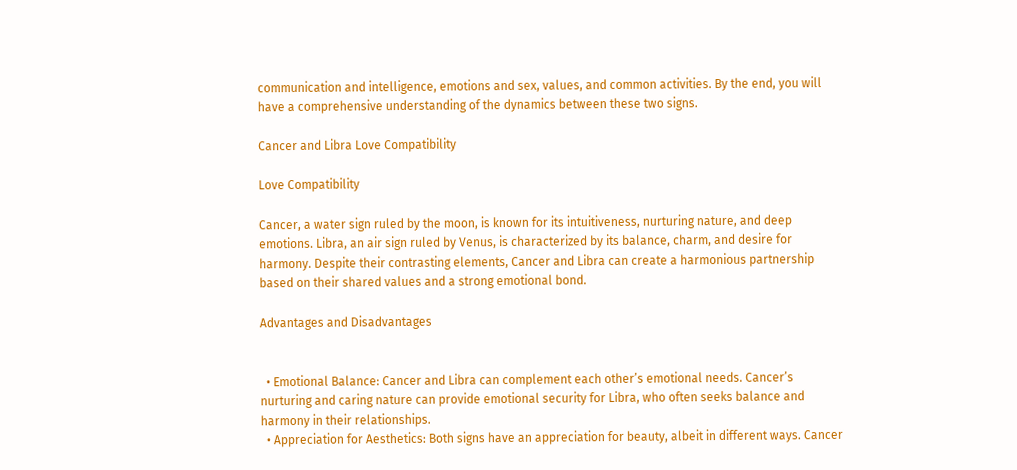communication and intelligence, emotions and sex, values, and common activities. By the end, you will have a comprehensive understanding of the dynamics between these two signs.

Cancer and Libra Love Compatibility

Love Compatibility

Cancer, a water sign ruled by the moon, is known for its intuitiveness, nurturing nature, and deep emotions. Libra, an air sign ruled by Venus, is characterized by its balance, charm, and desire for harmony. Despite their contrasting elements, Cancer and Libra can create a harmonious partnership based on their shared values and a strong emotional bond.

Advantages and Disadvantages


  • Emotional Balance: Cancer and Libra can complement each other’s emotional needs. Cancer’s nurturing and caring nature can provide emotional security for Libra, who often seeks balance and harmony in their relationships.
  • Appreciation for Aesthetics: Both signs have an appreciation for beauty, albeit in different ways. Cancer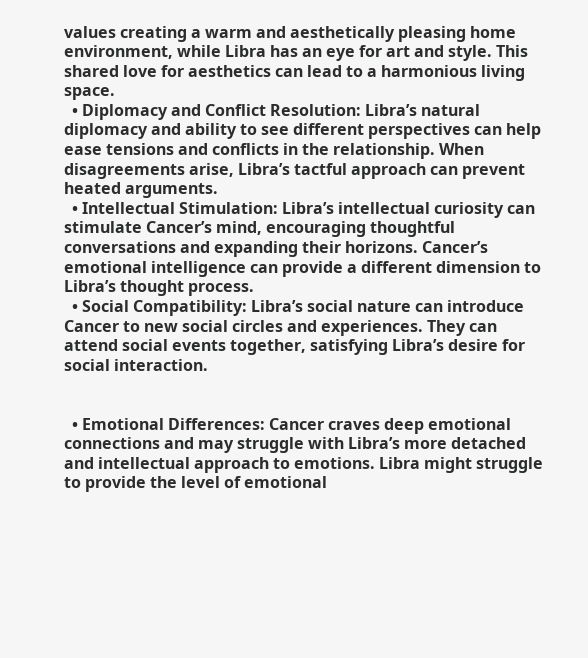values creating a warm and aesthetically pleasing home environment, while Libra has an eye for art and style. This shared love for aesthetics can lead to a harmonious living space.
  • Diplomacy and Conflict Resolution: Libra’s natural diplomacy and ability to see different perspectives can help ease tensions and conflicts in the relationship. When disagreements arise, Libra’s tactful approach can prevent heated arguments.
  • Intellectual Stimulation: Libra’s intellectual curiosity can stimulate Cancer’s mind, encouraging thoughtful conversations and expanding their horizons. Cancer’s emotional intelligence can provide a different dimension to Libra’s thought process.
  • Social Compatibility: Libra’s social nature can introduce Cancer to new social circles and experiences. They can attend social events together, satisfying Libra’s desire for social interaction.


  • Emotional Differences: Cancer craves deep emotional connections and may struggle with Libra’s more detached and intellectual approach to emotions. Libra might struggle to provide the level of emotional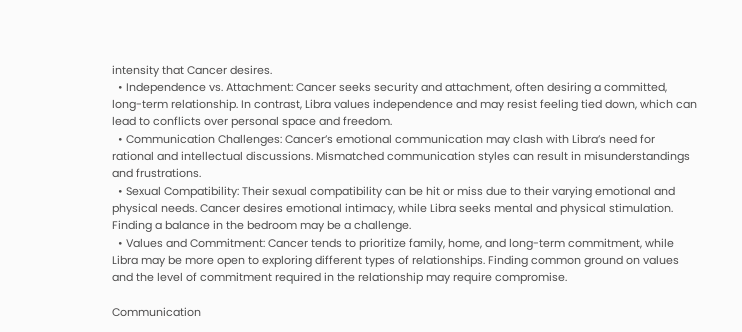intensity that Cancer desires.
  • Independence vs. Attachment: Cancer seeks security and attachment, often desiring a committed, long-term relationship. In contrast, Libra values independence and may resist feeling tied down, which can lead to conflicts over personal space and freedom.
  • Communication Challenges: Cancer’s emotional communication may clash with Libra’s need for rational and intellectual discussions. Mismatched communication styles can result in misunderstandings and frustrations.
  • Sexual Compatibility: Their sexual compatibility can be hit or miss due to their varying emotional and physical needs. Cancer desires emotional intimacy, while Libra seeks mental and physical stimulation. Finding a balance in the bedroom may be a challenge.
  • Values and Commitment: Cancer tends to prioritize family, home, and long-term commitment, while Libra may be more open to exploring different types of relationships. Finding common ground on values and the level of commitment required in the relationship may require compromise.

Communication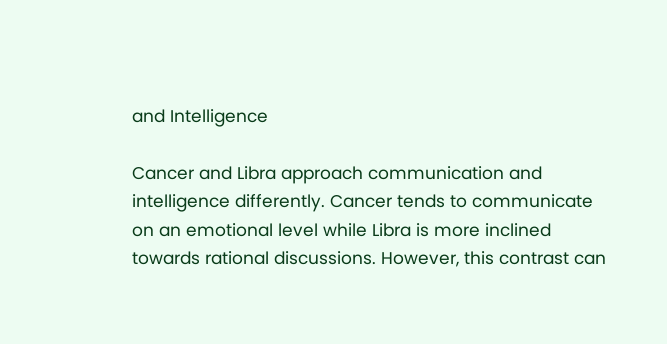and Intelligence

Cancer and Libra approach communication and intelligence differently. Cancer tends to communicate on an emotional level while Libra is more inclined towards rational discussions. However, this contrast can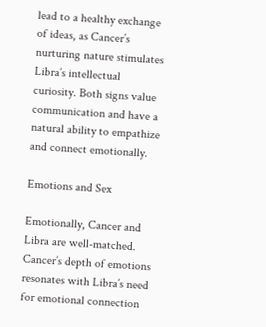lead to a healthy exchange of ideas, as Cancer’s nurturing nature stimulates Libra’s intellectual curiosity. Both signs value communication and have a natural ability to empathize and connect emotionally.

Emotions and Sex

Emotionally, Cancer and Libra are well-matched. Cancer’s depth of emotions resonates with Libra’s need for emotional connection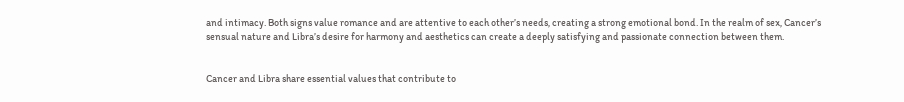and intimacy. Both signs value romance and are attentive to each other’s needs, creating a strong emotional bond. In the realm of sex, Cancer’s sensual nature and Libra’s desire for harmony and aesthetics can create a deeply satisfying and passionate connection between them.


Cancer and Libra share essential values that contribute to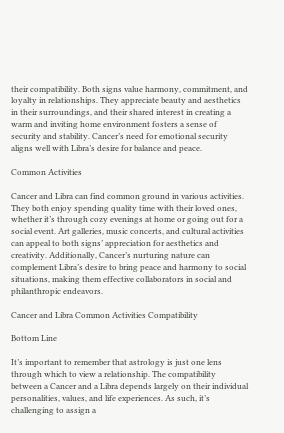their compatibility. Both signs value harmony, commitment, and loyalty in relationships. They appreciate beauty and aesthetics in their surroundings, and their shared interest in creating a warm and inviting home environment fosters a sense of security and stability. Cancer’s need for emotional security aligns well with Libra’s desire for balance and peace.

Common Activities

Cancer and Libra can find common ground in various activities. They both enjoy spending quality time with their loved ones, whether it’s through cozy evenings at home or going out for a social event. Art galleries, music concerts, and cultural activities can appeal to both signs’ appreciation for aesthetics and creativity. Additionally, Cancer’s nurturing nature can complement Libra’s desire to bring peace and harmony to social situations, making them effective collaborators in social and philanthropic endeavors.

Cancer and Libra Common Activities Compatibility

Bottom Line

It’s important to remember that astrology is just one lens through which to view a relationship. The compatibility between a Cancer and a Libra depends largely on their individual personalities, values, and life experiences. As such, it’s challenging to assign a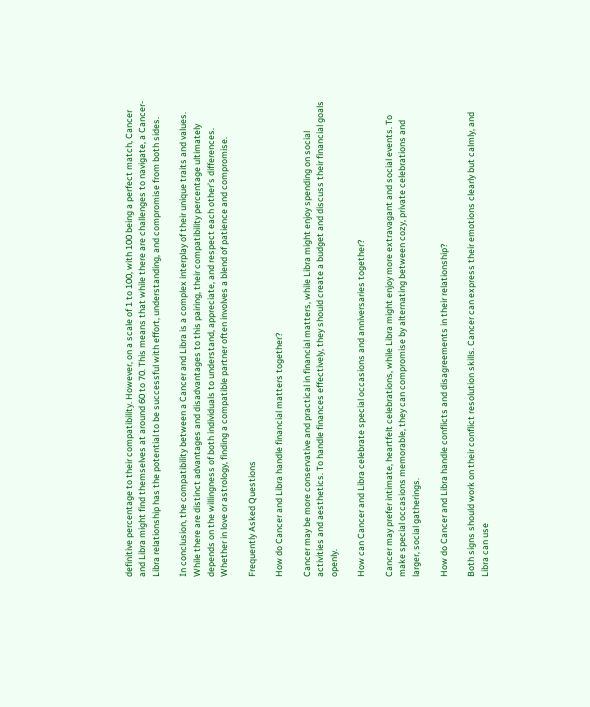definitive percentage to their compatibility. However, on a scale of 1 to 100, with 100 being a perfect match, Cancer and Libra might find themselves at around 60 to 70. This means that while there are challenges to navigate, a Cancer-Libra relationship has the potential to be successful with effort, understanding, and compromise from both sides.

In conclusion, the compatibility between a Cancer and Libra is a complex interplay of their unique traits and values. While there are distinct advantages and disadvantages to this pairing, their compatibility percentage ultimately depends on the willingness of both individuals to understand, appreciate, and respect each other’s differences. Whether in love or astrology, finding a compatible partner often involves a blend of patience and compromise.

Frequently Asked Questions

How do Cancer and Libra handle financial matters together?

Cancer may be more conservative and practical in financial matters, while Libra might enjoy spending on social activities and aesthetics. To handle finances effectively, they should create a budget and discuss their financial goals openly.

How can Cancer and Libra celebrate special occasions and anniversaries together?

Cancer may prefer intimate, heartfelt celebrations, while Libra might enjoy more extravagant and social events. To make special occasions memorable, they can compromise by alternating between cozy, private celebrations and larger, social gatherings.

How do Cancer and Libra handle conflicts and disagreements in their relationship?

Both signs should work on their conflict resolution skills. Cancer can express their emotions clearly but calmly, and Libra can use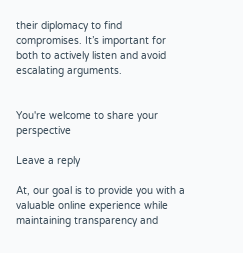their diplomacy to find compromises. It’s important for both to actively listen and avoid escalating arguments.


You're welcome to share your perspective

Leave a reply

At, our goal is to provide you with a valuable online experience while maintaining transparency and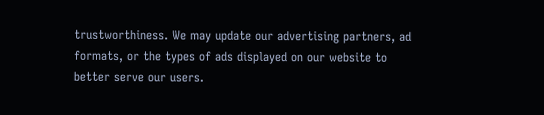trustworthiness. We may update our advertising partners, ad formats, or the types of ads displayed on our website to better serve our users.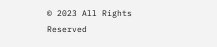© 2023 All Rights Reserved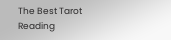The Best Tarot Reading